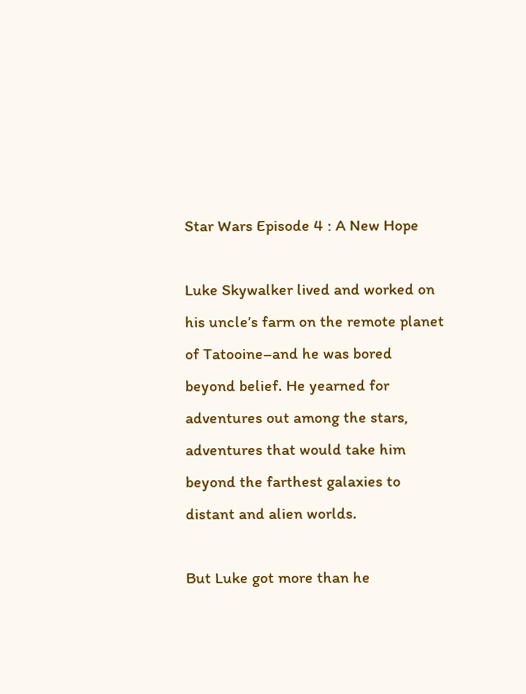Star Wars Episode 4 : A New Hope

Luke Skywalker lived and worked on his uncle’s farm on the remote planet of Tatooine–and he was bored beyond belief. He yearned for adventures out among the stars, adventures that would take him beyond the farthest galaxies to distant and alien worlds.

But Luke got more than he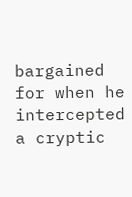bargained for when he intercepted a cryptic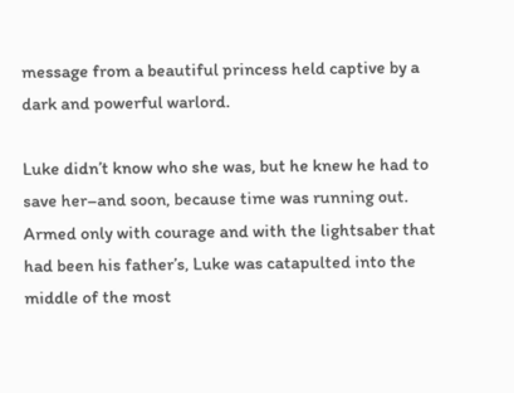message from a beautiful princess held captive by a dark and powerful warlord.

Luke didn’t know who she was, but he knew he had to save her–and soon, because time was running out.
Armed only with courage and with the lightsaber that had been his father’s, Luke was catapulted into the middle of the most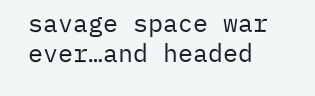savage space war ever…and headed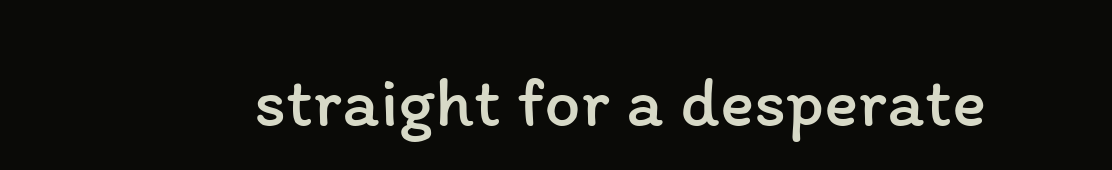straight for a desperate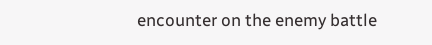encounter on the enemy battle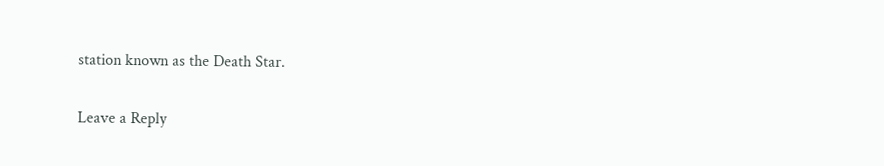station known as the Death Star.

Leave a Reply